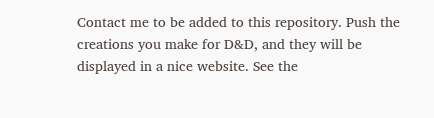Contact me to be added to this repository. Push the creations you make for D&D, and they will be displayed in a nice website. See the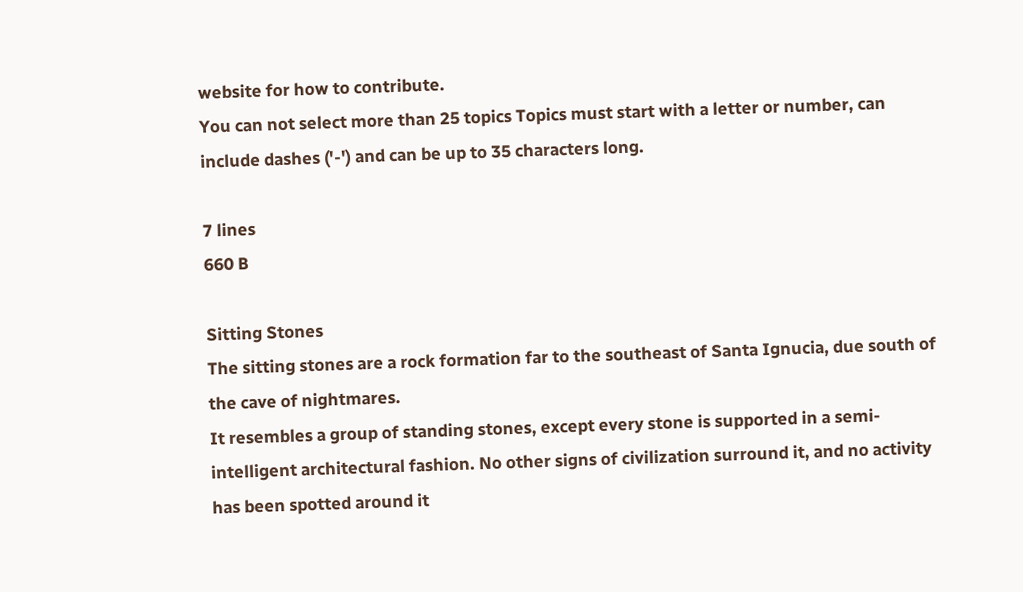website for how to contribute.
You can not select more than 25 topics Topics must start with a letter or number, can include dashes ('-') and can be up to 35 characters long.

7 lines
660 B

Sitting Stones
The sitting stones are a rock formation far to the southeast of Santa Ignucia, due south of the cave of nightmares.
It resembles a group of standing stones, except every stone is supported in a semi-intelligent architectural fashion. No other signs of civilization surround it, and no activity has been spotted around it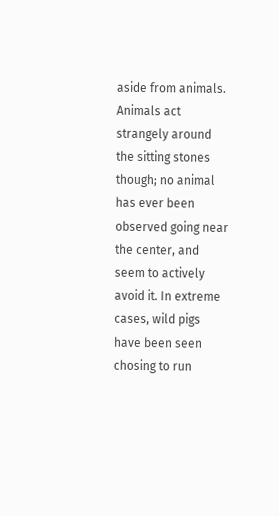aside from animals.
Animals act strangely around the sitting stones though; no animal has ever been observed going near the center, and seem to actively avoid it. In extreme cases, wild pigs have been seen chosing to run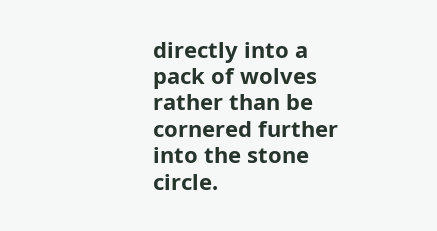directly into a pack of wolves rather than be cornered further into the stone circle.